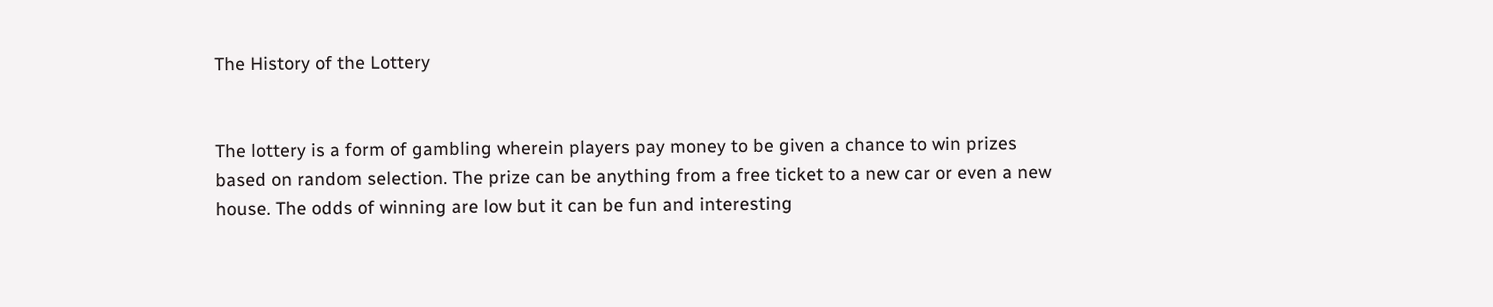The History of the Lottery


The lottery is a form of gambling wherein players pay money to be given a chance to win prizes based on random selection. The prize can be anything from a free ticket to a new car or even a new house. The odds of winning are low but it can be fun and interesting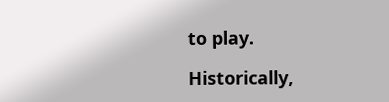to play.

Historically,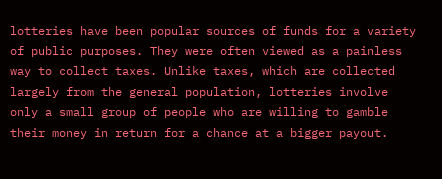lotteries have been popular sources of funds for a variety of public purposes. They were often viewed as a painless way to collect taxes. Unlike taxes, which are collected largely from the general population, lotteries involve only a small group of people who are willing to gamble their money in return for a chance at a bigger payout.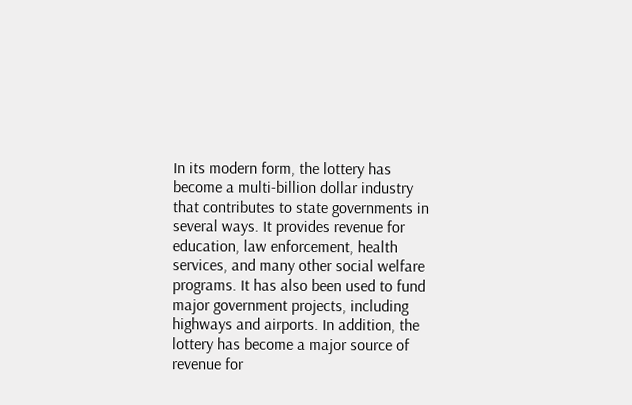In its modern form, the lottery has become a multi-billion dollar industry that contributes to state governments in several ways. It provides revenue for education, law enforcement, health services, and many other social welfare programs. It has also been used to fund major government projects, including highways and airports. In addition, the lottery has become a major source of revenue for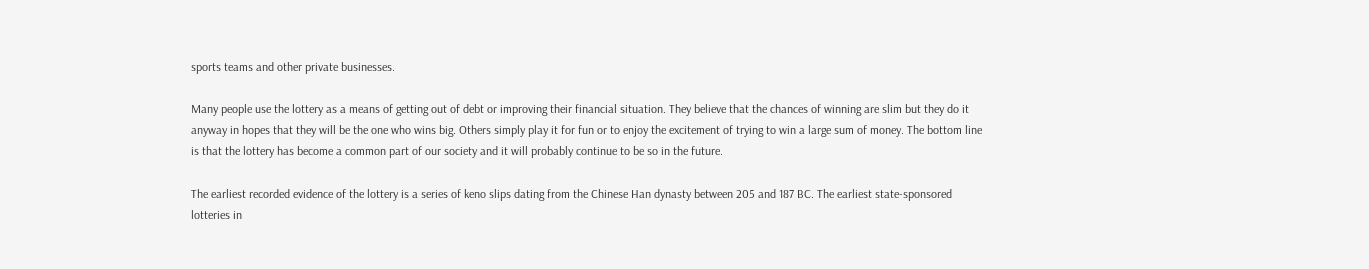sports teams and other private businesses.

Many people use the lottery as a means of getting out of debt or improving their financial situation. They believe that the chances of winning are slim but they do it anyway in hopes that they will be the one who wins big. Others simply play it for fun or to enjoy the excitement of trying to win a large sum of money. The bottom line is that the lottery has become a common part of our society and it will probably continue to be so in the future.

The earliest recorded evidence of the lottery is a series of keno slips dating from the Chinese Han dynasty between 205 and 187 BC. The earliest state-sponsored lotteries in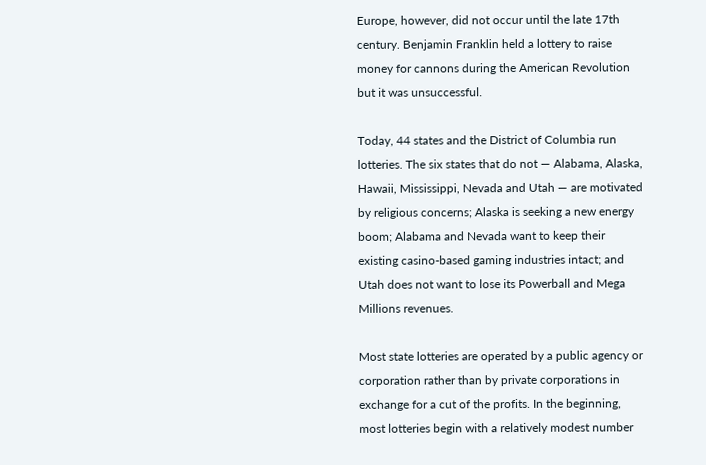Europe, however, did not occur until the late 17th century. Benjamin Franklin held a lottery to raise money for cannons during the American Revolution but it was unsuccessful.

Today, 44 states and the District of Columbia run lotteries. The six states that do not — Alabama, Alaska, Hawaii, Mississippi, Nevada and Utah — are motivated by religious concerns; Alaska is seeking a new energy boom; Alabama and Nevada want to keep their existing casino-based gaming industries intact; and Utah does not want to lose its Powerball and Mega Millions revenues.

Most state lotteries are operated by a public agency or corporation rather than by private corporations in exchange for a cut of the profits. In the beginning, most lotteries begin with a relatively modest number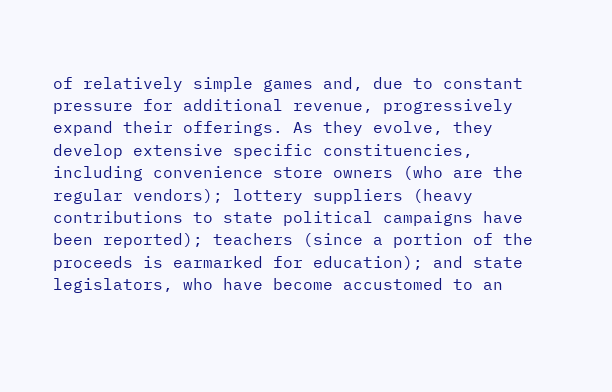of relatively simple games and, due to constant pressure for additional revenue, progressively expand their offerings. As they evolve, they develop extensive specific constituencies, including convenience store owners (who are the regular vendors); lottery suppliers (heavy contributions to state political campaigns have been reported); teachers (since a portion of the proceeds is earmarked for education); and state legislators, who have become accustomed to an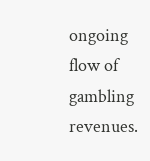ongoing flow of gambling revenues.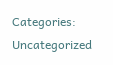Categories: Uncategorized